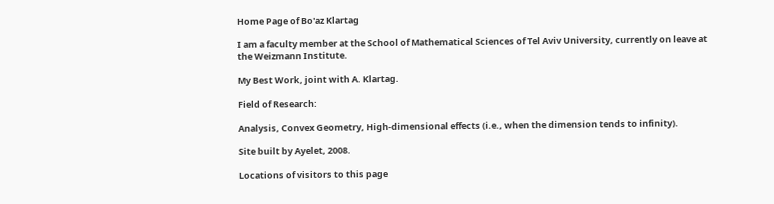Home Page of Bo'az Klartag

I am a faculty member at the School of Mathematical Sciences of Tel Aviv University, currently on leave at the Weizmann Institute.

My Best Work, joint with A. Klartag.

Field of Research:

Analysis, Convex Geometry, High-dimensional effects (i.e., when the dimension tends to infinity).

Site built by Ayelet, 2008.

Locations of visitors to this page